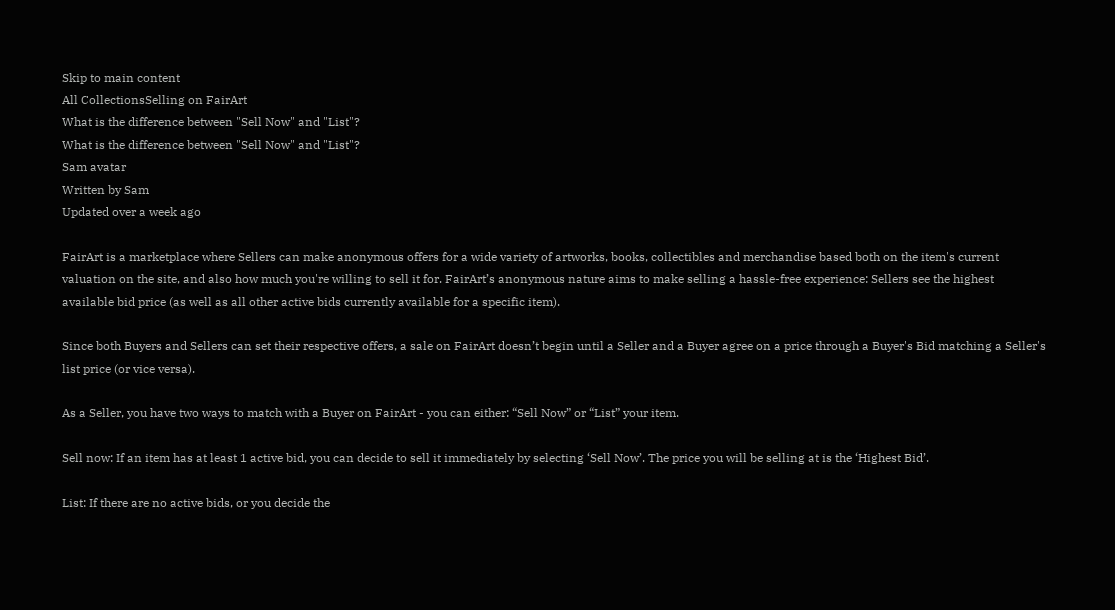Skip to main content
All CollectionsSelling on FairArt
What is the difference between "Sell Now" and "List"?
What is the difference between "Sell Now" and "List"?
Sam avatar
Written by Sam
Updated over a week ago

FairArt is a marketplace where Sellers can make anonymous offers for a wide variety of artworks, books, collectibles and merchandise based both on the item's current valuation on the site, and also how much you're willing to sell it for. FairArt’s anonymous nature aims to make selling a hassle-free experience: Sellers see the highest available bid price (as well as all other active bids currently available for a specific item).

Since both Buyers and Sellers can set their respective offers, a sale on FairArt doesn’t begin until a Seller and a Buyer agree on a price through a Buyer's Bid matching a Seller's list price (or vice versa).

As a Seller, you have two ways to match with a Buyer on FairArt - you can either: “Sell Now” or “List” your item.

Sell now: If an item has at least 1 active bid, you can decide to sell it immediately by selecting ‘Sell Now’. The price you will be selling at is the ‘Highest Bid’.

List: If there are no active bids, or you decide the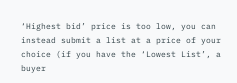‘Highest bid’ price is too low, you can instead submit a list at a price of your choice (if you have the ‘Lowest List’, a buyer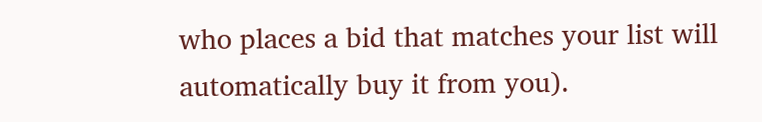who places a bid that matches your list will automatically buy it from you).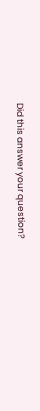Did this answer your question?